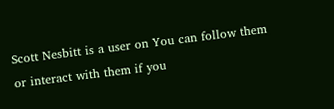Scott Nesbitt is a user on You can follow them or interact with them if you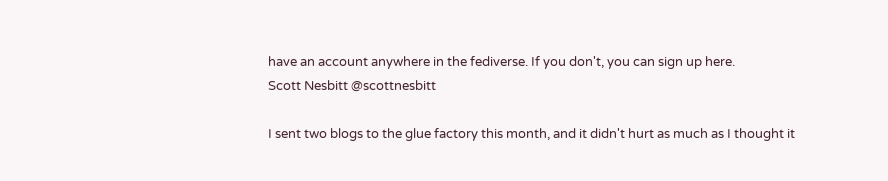have an account anywhere in the fediverse. If you don't, you can sign up here.
Scott Nesbitt @scottnesbitt

I sent two blogs to the glue factory this month, and it didn't hurt as much as I thought it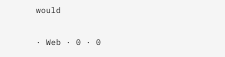would

· Web · 0 · 0